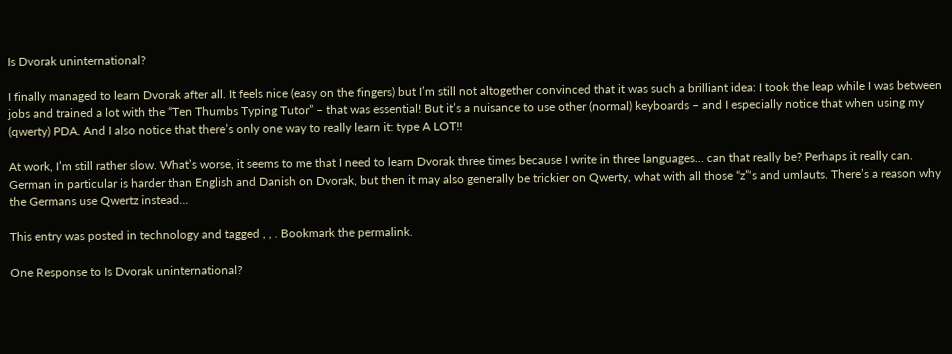Is Dvorak uninternational?

I finally managed to learn Dvorak after all. It feels nice (easy on the fingers) but I’m still not altogether convinced that it was such a brilliant idea: I took the leap while I was between jobs and trained a lot with the “Ten Thumbs Typing Tutor” – that was essential! But it’s a nuisance to use other (normal) keyboards – and I especially notice that when using my (qwerty) PDA. And I also notice that there’s only one way to really learn it: type A LOT!!

At work, I’m still rather slow. What’s worse, it seems to me that I need to learn Dvorak three times because I write in three languages… can that really be? Perhaps it really can. German in particular is harder than English and Danish on Dvorak, but then it may also generally be trickier on Qwerty, what with all those “z”‘s and umlauts. There’s a reason why the Germans use Qwertz instead…

This entry was posted in technology and tagged , , . Bookmark the permalink.

One Response to Is Dvorak uninternational?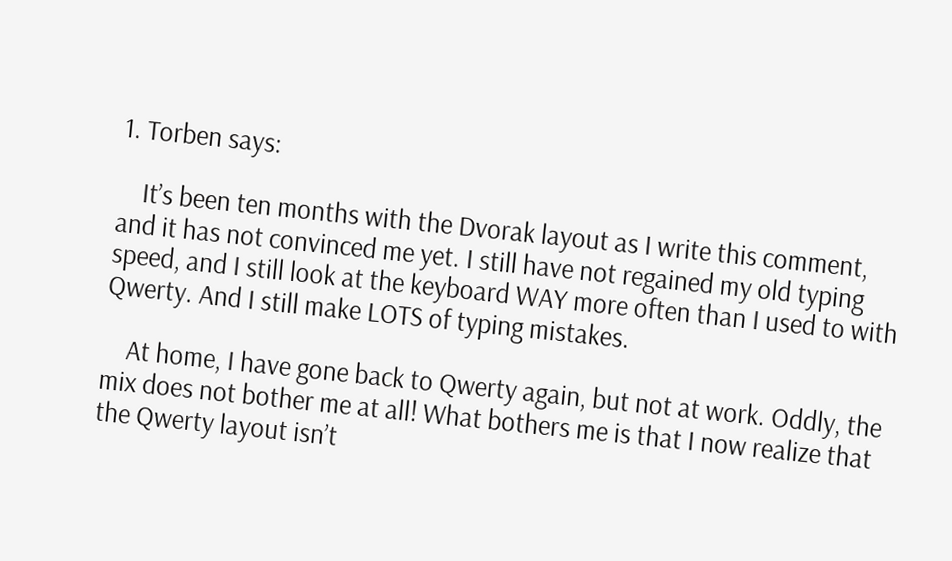1. Torben says:

    It’s been ten months with the Dvorak layout as I write this comment, and it has not convinced me yet. I still have not regained my old typing speed, and I still look at the keyboard WAY more often than I used to with Qwerty. And I still make LOTS of typing mistakes.

    At home, I have gone back to Qwerty again, but not at work. Oddly, the mix does not bother me at all! What bothers me is that I now realize that the Qwerty layout isn’t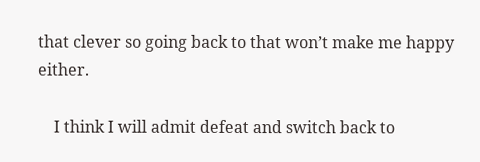that clever so going back to that won’t make me happy either.

    I think I will admit defeat and switch back to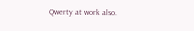Qwerty at work also.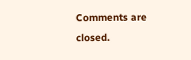Comments are closed.